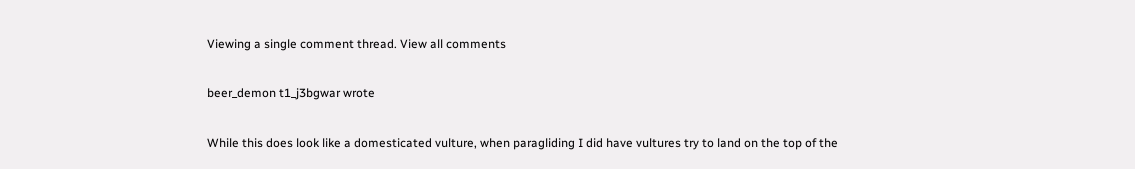Viewing a single comment thread. View all comments

beer_demon t1_j3bgwar wrote

While this does look like a domesticated vulture, when paragliding I did have vultures try to land on the top of the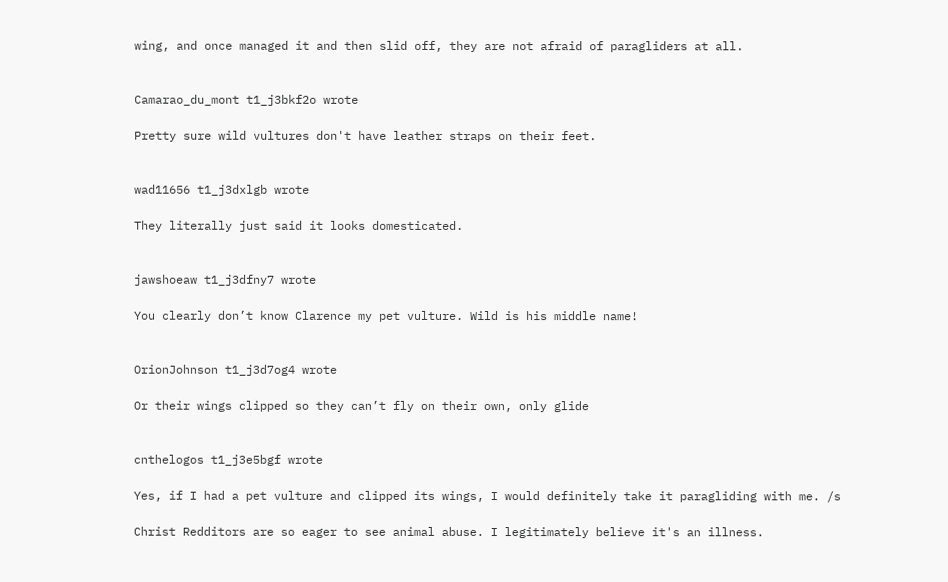wing, and once managed it and then slid off, they are not afraid of paragliders at all.


Camarao_du_mont t1_j3bkf2o wrote

Pretty sure wild vultures don't have leather straps on their feet.


wad11656 t1_j3dxlgb wrote

They literally just said it looks domesticated.


jawshoeaw t1_j3dfny7 wrote

You clearly don’t know Clarence my pet vulture. Wild is his middle name!


OrionJohnson t1_j3d7og4 wrote

Or their wings clipped so they can’t fly on their own, only glide


cnthelogos t1_j3e5bgf wrote

Yes, if I had a pet vulture and clipped its wings, I would definitely take it paragliding with me. /s

Christ Redditors are so eager to see animal abuse. I legitimately believe it's an illness.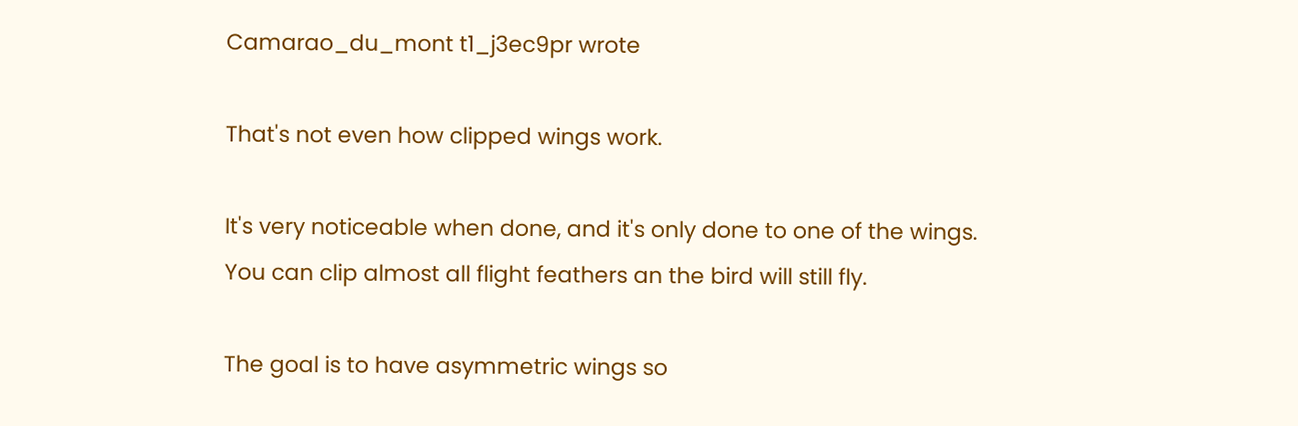Camarao_du_mont t1_j3ec9pr wrote

That's not even how clipped wings work.

It's very noticeable when done, and it's only done to one of the wings. You can clip almost all flight feathers an the bird will still fly.

The goal is to have asymmetric wings so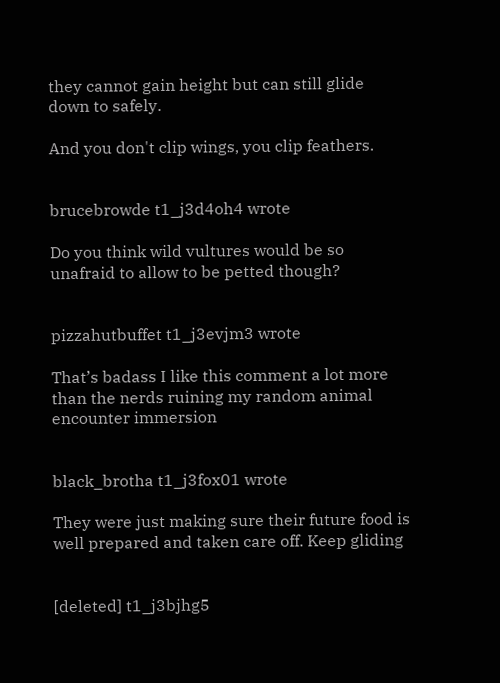they cannot gain height but can still glide down to safely.

And you don't clip wings, you clip feathers.


brucebrowde t1_j3d4oh4 wrote

Do you think wild vultures would be so unafraid to allow to be petted though?


pizzahutbuffet t1_j3evjm3 wrote

That’s badass I like this comment a lot more than the nerds ruining my random animal encounter immersion


black_brotha t1_j3fox01 wrote

They were just making sure their future food is well prepared and taken care off. Keep gliding


[deleted] t1_j3bjhg5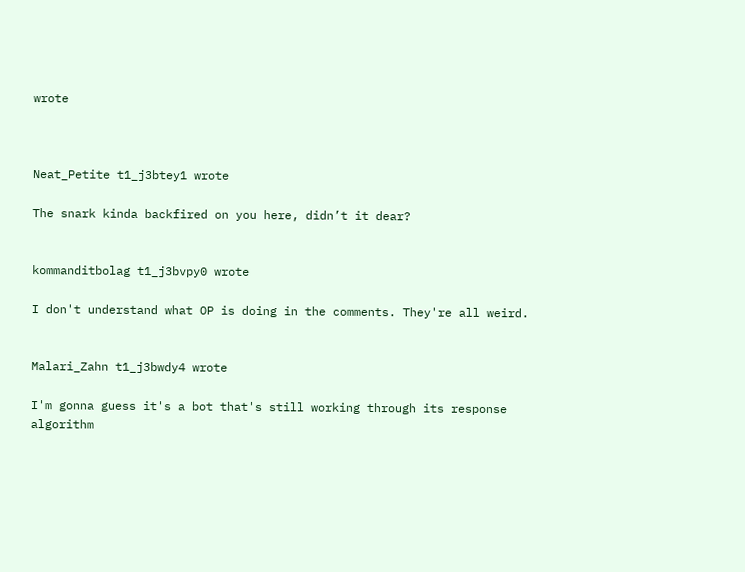wrote



Neat_Petite t1_j3btey1 wrote

The snark kinda backfired on you here, didn’t it dear?


kommanditbolag t1_j3bvpy0 wrote

I don't understand what OP is doing in the comments. They're all weird.


Malari_Zahn t1_j3bwdy4 wrote

I'm gonna guess it's a bot that's still working through its response algorithm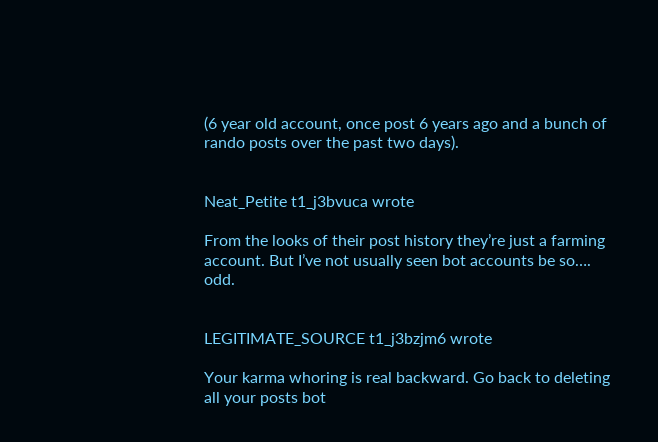(6 year old account, once post 6 years ago and a bunch of rando posts over the past two days).


Neat_Petite t1_j3bvuca wrote

From the looks of their post history they’re just a farming account. But I’ve not usually seen bot accounts be so…. odd.


LEGITIMATE_SOURCE t1_j3bzjm6 wrote

Your karma whoring is real backward. Go back to deleting all your posts bot